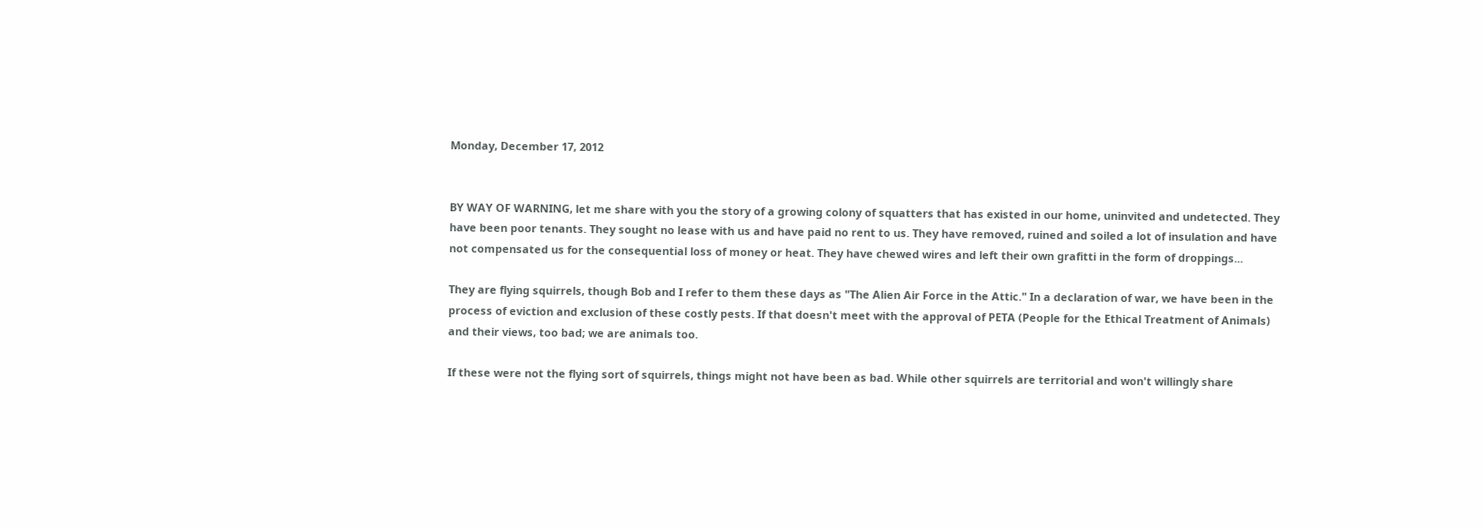Monday, December 17, 2012


BY WAY OF WARNING, let me share with you the story of a growing colony of squatters that has existed in our home, uninvited and undetected. They have been poor tenants. They sought no lease with us and have paid no rent to us. They have removed, ruined and soiled a lot of insulation and have not compensated us for the consequential loss of money or heat. They have chewed wires and left their own grafitti in the form of droppings...

They are flying squirrels, though Bob and I refer to them these days as "The Alien Air Force in the Attic." In a declaration of war, we have been in the process of eviction and exclusion of these costly pests. If that doesn't meet with the approval of PETA (People for the Ethical Treatment of Animals) and their views, too bad; we are animals too.

If these were not the flying sort of squirrels, things might not have been as bad. While other squirrels are territorial and won't willingly share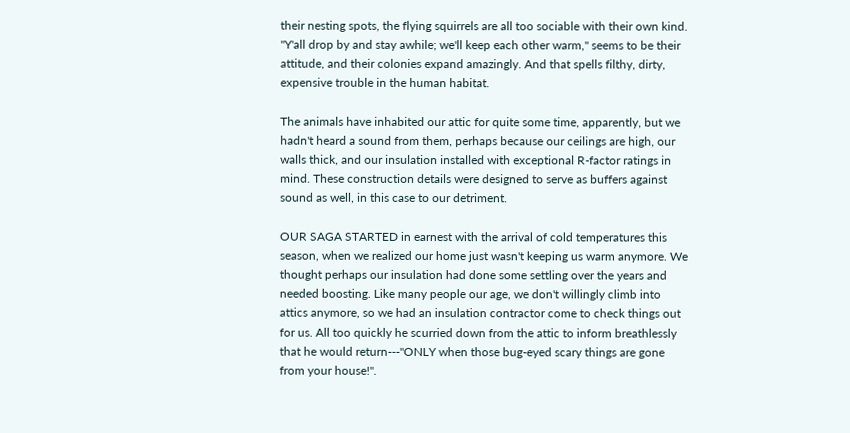their nesting spots, the flying squirrels are all too sociable with their own kind. "Y'all drop by and stay awhile; we'll keep each other warm," seems to be their attitude, and their colonies expand amazingly. And that spells filthy, dirty, expensive trouble in the human habitat.

The animals have inhabited our attic for quite some time, apparently, but we hadn't heard a sound from them, perhaps because our ceilings are high, our walls thick, and our insulation installed with exceptional R-factor ratings in mind. These construction details were designed to serve as buffers against sound as well, in this case to our detriment.

OUR SAGA STARTED in earnest with the arrival of cold temperatures this season, when we realized our home just wasn't keeping us warm anymore. We thought perhaps our insulation had done some settling over the years and needed boosting. Like many people our age, we don't willingly climb into attics anymore, so we had an insulation contractor come to check things out for us. All too quickly he scurried down from the attic to inform breathlessly that he would return---"ONLY when those bug-eyed scary things are gone from your house!".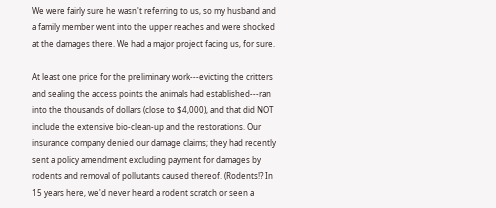We were fairly sure he wasn't referring to us, so my husband and a family member went into the upper reaches and were shocked at the damages there. We had a major project facing us, for sure.

At least one price for the preliminary work---evicting the critters and sealing the access points the animals had established---ran into the thousands of dollars (close to $4,000), and that did NOT include the extensive bio-clean-up and the restorations. Our insurance company denied our damage claims; they had recently sent a policy amendment excluding payment for damages by rodents and removal of pollutants caused thereof. (Rodents!? In 15 years here, we'd never heard a rodent scratch or seen a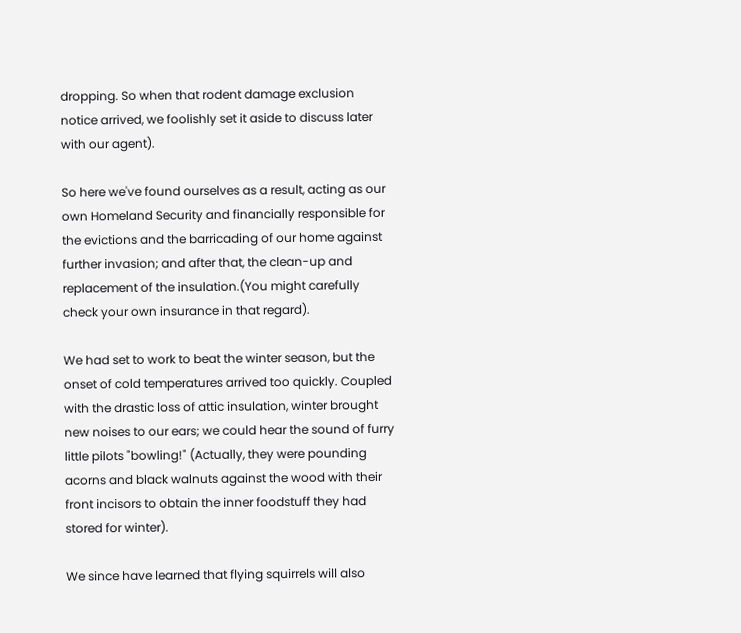dropping. So when that rodent damage exclusion notice arrived, we foolishly set it aside to discuss later with our agent).

So here we've found ourselves as a result, acting as our own Homeland Security and financially responsible for the evictions and the barricading of our home against further invasion; and after that, the clean-up and replacement of the insulation.(You might carefully check your own insurance in that regard).

We had set to work to beat the winter season, but the onset of cold temperatures arrived too quickly. Coupled with the drastic loss of attic insulation, winter brought new noises to our ears; we could hear the sound of furry little pilots "bowling!" (Actually, they were pounding acorns and black walnuts against the wood with their front incisors to obtain the inner foodstuff they had stored for winter).

We since have learned that flying squirrels will also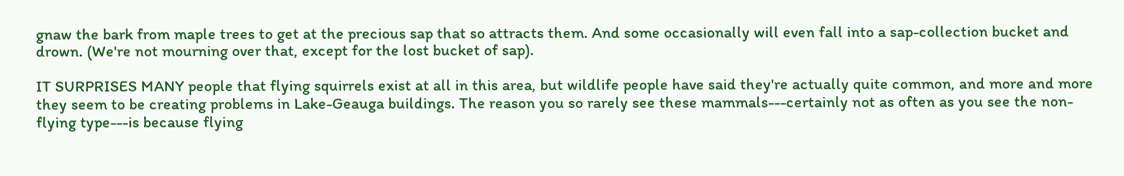gnaw the bark from maple trees to get at the precious sap that so attracts them. And some occasionally will even fall into a sap-collection bucket and drown. (We're not mourning over that, except for the lost bucket of sap).

IT SURPRISES MANY people that flying squirrels exist at all in this area, but wildlife people have said they're actually quite common, and more and more they seem to be creating problems in Lake-Geauga buildings. The reason you so rarely see these mammals---certainly not as often as you see the non-flying type---is because flying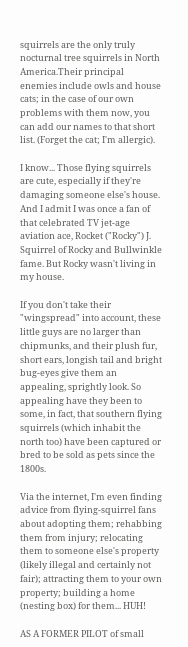squirrels are the only truly nocturnal tree squirrels in North America.Their principal enemies include owls and house cats; in the case of our own problems with them now, you can add our names to that short list. (Forget the cat; I'm allergic).

I know... Those flying squirrels are cute, especially if they're damaging someone else's house. And I admit I was once a fan of that celebrated TV jet-age aviation ace, Rocket ("Rocky") J. Squirrel of Rocky and Bullwinkle fame. But Rocky wasn't living in my house.

If you don't take their "wingspread" into account, these little guys are no larger than chipmunks, and their plush fur, short ears, longish tail and bright bug-eyes give them an appealing, sprightly look. So appealing have they been to some, in fact, that southern flying squirrels (which inhabit the north too) have been captured or bred to be sold as pets since the 1800s.

Via the internet, I'm even finding advice from flying-squirrel fans about adopting them; rehabbing them from injury; relocating them to someone else's property (likely illegal and certainly not fair); attracting them to your own property; building a home (nesting box) for them... HUH!

AS A FORMER PILOT of small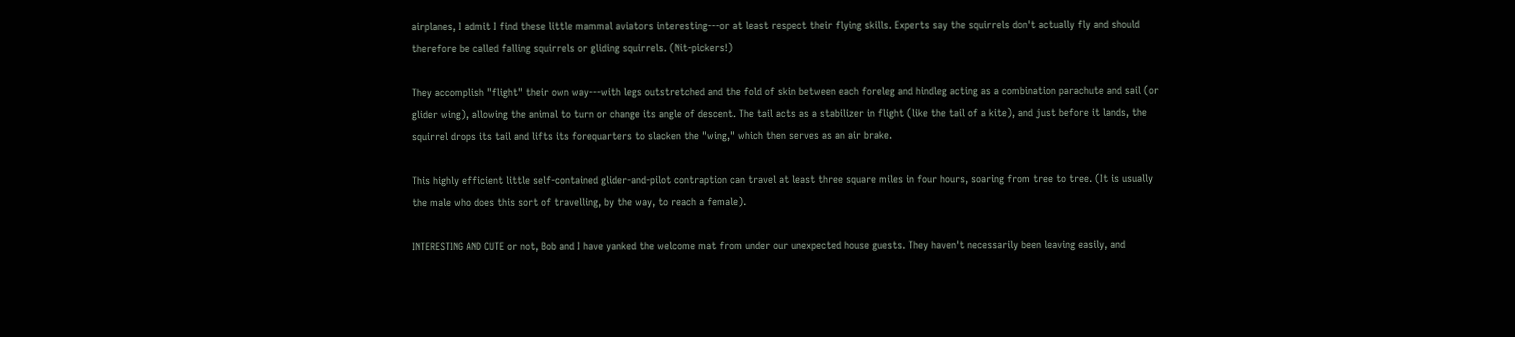airplanes, I admit I find these little mammal aviators interesting---or at least respect their flying skills. Experts say the squirrels don't actually fly and should therefore be called falling squirrels or gliding squirrels. (Nit-pickers!)

They accomplish "flight" their own way---with legs outstretched and the fold of skin between each foreleg and hindleg acting as a combination parachute and sail (or glider wing), allowing the animal to turn or change its angle of descent. The tail acts as a stabilizer in flight (like the tail of a kite), and just before it lands, the squirrel drops its tail and lifts its forequarters to slacken the "wing," which then serves as an air brake.

This highly efficient little self-contained glider-and-pilot contraption can travel at least three square miles in four hours, soaring from tree to tree. (It is usually the male who does this sort of travelling, by the way, to reach a female).

INTERESTING AND CUTE or not, Bob and I have yanked the welcome mat from under our unexpected house guests. They haven't necessarily been leaving easily, and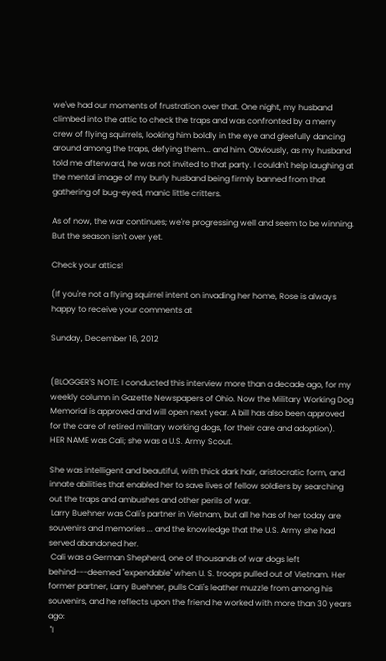we've had our moments of frustration over that. One night, my husband climbed into the attic to check the traps and was confronted by a merry crew of flying squirrels, looking him boldly in the eye and gleefully dancing around among the traps, defying them... and him. Obviously, as my husband told me afterward, he was not invited to that party. I couldn't help laughing at the mental image of my burly husband being firmly banned from that gathering of bug-eyed, manic little critters.

As of now, the war continues; we're progressing well and seem to be winning. But the season isn't over yet.

Check your attics!

(If you're not a flying squirrel intent on invading her home, Rose is always happy to receive your comments at

Sunday, December 16, 2012


(BLOGGER'S NOTE: I conducted this interview more than a decade ago, for my weekly column in Gazette Newspapers of Ohio. Now the Military Working Dog Memorial is approved and will open next year. A bill has also been approved for the care of retired military working dogs, for their care and adoption).
HER NAME was Cali; she was a U.S. Army Scout.

She was intelligent and beautiful, with thick dark hair, aristocratic form, and innate abilities that enabled her to save lives of fellow soldiers by searching out the traps and ambushes and other perils of war.
 Larry Buehner was Cali's partner in Vietnam, but all he has of her today are souvenirs and memories ... and the knowledge that the U.S. Army she had served abandoned her.
 Cali was a German Shepherd, one of thousands of war dogs left behind---deemed "expendable" when U. S. troops pulled out of Vietnam. Her former partner, Larry Buehner, pulls Cali's leather muzzle from among his souvenirs, and he reflects upon the friend he worked with more than 30 years ago:
 "I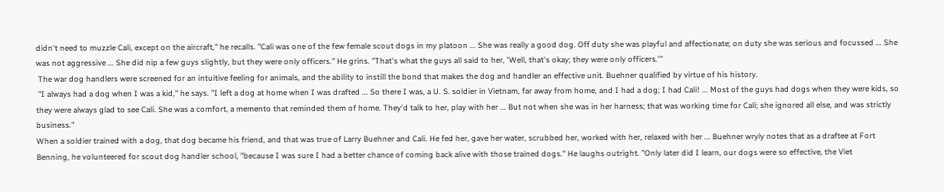didn't need to muzzle Cali, except on the aircraft," he recalls. "Cali was one of the few female scout dogs in my platoon ... She was really a good dog. Off duty she was playful and affectionate; on duty she was serious and focussed ... She was not aggressive ... She did nip a few guys slightly, but they were only officers." He grins. "That's what the guys all said to her, 'Well, that's okay; they were only officers.'"
 The war dog handlers were screened for an intuitive feeling for animals, and the ability to instill the bond that makes the dog and handler an effective unit. Buehner qualified by virtue of his history.
 "I always had a dog when I was a kid," he says. "I left a dog at home when I was drafted ... So there I was, a U. S. soldier in Vietnam, far away from home, and I had a dog; I had Cali! ... Most of the guys had dogs when they were kids, so they were always glad to see Cali. She was a comfort, a memento that reminded them of home. They'd talk to her, play with her ... But not when she was in her harness; that was working time for Cali; she ignored all else, and was strictly business."
When a soldier trained with a dog, that dog became his friend, and that was true of Larry Buehner and Cali. He fed her, gave her water, scrubbed her, worked with her, relaxed with her ... Buehner wryly notes that as a draftee at Fort Benning, he volunteered for scout dog handler school, "because I was sure I had a better chance of coming back alive with those trained dogs." He laughs outright. "Only later did I learn, our dogs were so effective, the Viet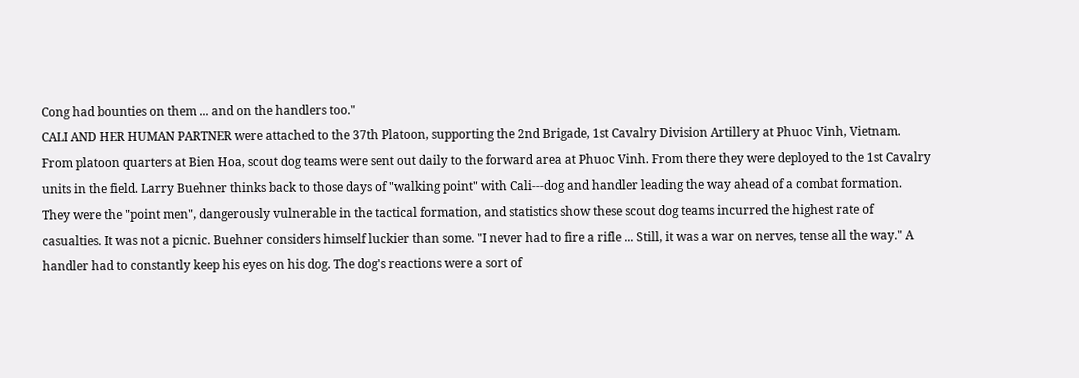Cong had bounties on them ... and on the handlers too."
CALI AND HER HUMAN PARTNER were attached to the 37th Platoon, supporting the 2nd Brigade, 1st Cavalry Division Artillery at Phuoc Vinh, Vietnam. From platoon quarters at Bien Hoa, scout dog teams were sent out daily to the forward area at Phuoc Vinh. From there they were deployed to the 1st Cavalry units in the field. Larry Buehner thinks back to those days of "walking point" with Cali---dog and handler leading the way ahead of a combat formation.
They were the "point men", dangerously vulnerable in the tactical formation, and statistics show these scout dog teams incurred the highest rate of casualties. It was not a picnic. Buehner considers himself luckier than some. "I never had to fire a rifle ... Still, it was a war on nerves, tense all the way." A handler had to constantly keep his eyes on his dog. The dog's reactions were a sort of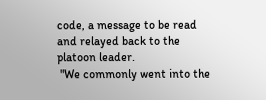code, a message to be read and relayed back to the platoon leader.
 "We commonly went into the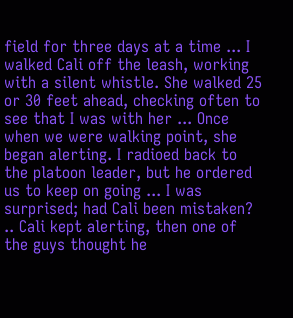field for three days at a time ... I walked Cali off the leash, working with a silent whistle. She walked 25 or 30 feet ahead, checking often to see that I was with her ... Once when we were walking point, she began alerting. I radioed back to the platoon leader, but he ordered us to keep on going ... I was surprised; had Cali been mistaken? .. Cali kept alerting, then one of the guys thought he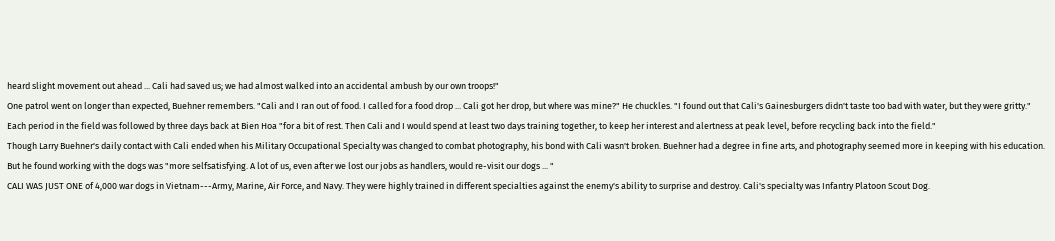heard slight movement out ahead ... Cali had saved us; we had almost walked into an accidental ambush by our own troops!"
One patrol went on longer than expected, Buehner remembers. "Cali and I ran out of food. I called for a food drop ... Cali got her drop, but where was mine?" He chuckles. "I found out that Cali's Gainesburgers didn't taste too bad with water, but they were gritty."
Each period in the field was followed by three days back at Bien Hoa "for a bit of rest. Then Cali and I would spend at least two days training together, to keep her interest and alertness at peak level, before recycling back into the field."
Though Larry Buehner's daily contact with Cali ended when his Military Occupational Specialty was changed to combat photography, his bond with Cali wasn't broken. Buehner had a degree in fine arts, and photography seemed more in keeping with his education. But he found working with the dogs was "more selfsatisfying. A lot of us, even after we lost our jobs as handlers, would re-visit our dogs ... "
CALI WAS JUST ONE of 4,000 war dogs in Vietnam---Army, Marine, Air Force, and Navy. They were highly trained in different specialties against the enemy's ability to surprise and destroy. Cali's specialty was Infantry Platoon Scout Dog.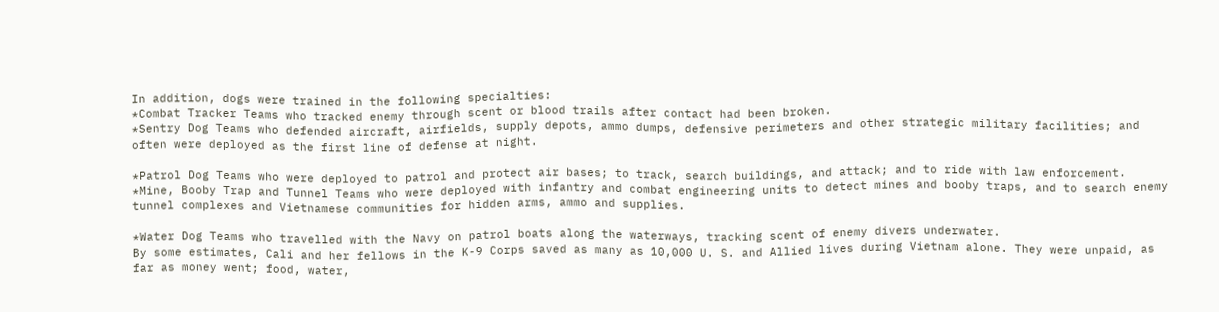In addition, dogs were trained in the following specialties:
*Combat Tracker Teams who tracked enemy through scent or blood trails after contact had been broken.
*Sentry Dog Teams who defended aircraft, airfields, supply depots, ammo dumps, defensive perimeters and other strategic military facilities; and often were deployed as the first line of defense at night.

*Patrol Dog Teams who were deployed to patrol and protect air bases; to track, search buildings, and attack; and to ride with law enforcement.
*Mine, Booby Trap and Tunnel Teams who were deployed with infantry and combat engineering units to detect mines and booby traps, and to search enemy tunnel complexes and Vietnamese communities for hidden arms, ammo and supplies.

*Water Dog Teams who travelled with the Navy on patrol boats along the waterways, tracking scent of enemy divers underwater.
By some estimates, Cali and her fellows in the K-9 Corps saved as many as 10,000 U. S. and Allied lives during Vietnam alone. They were unpaid, as far as money went; food, water,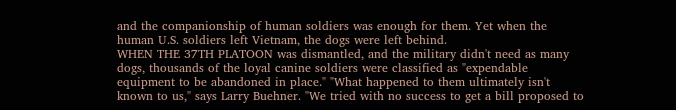and the companionship of human soldiers was enough for them. Yet when the human U.S. soldiers left Vietnam, the dogs were left behind.
WHEN THE 37TH PLATOON was dismantled, and the military didn't need as many dogs, thousands of the loyal canine soldiers were classified as "expendable equipment to be abandoned in place." "What happened to them ultimately isn't known to us," says Larry Buehner. "We tried with no success to get a bill proposed to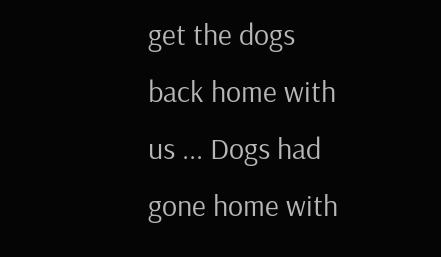get the dogs back home with us ... Dogs had gone home with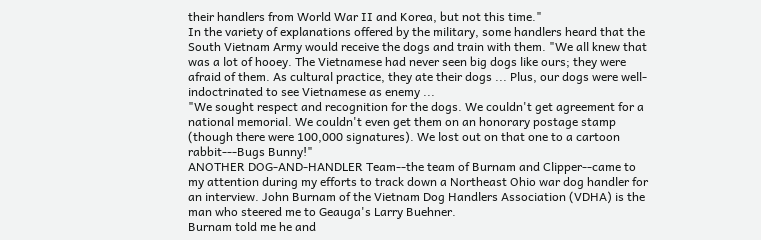their handlers from World War II and Korea, but not this time."
In the variety of explanations offered by the military, some handlers heard that the South Vietnam Army would receive the dogs and train with them. "We all knew that was a lot of hooey. The Vietnamese had never seen big dogs like ours; they were afraid of them. As cultural practice, they ate their dogs ... Plus, our dogs were well-indoctrinated to see Vietnamese as enemy ...
"We sought respect and recognition for the dogs. We couldn't get agreement for a national memorial. We couldn't even get them on an honorary postage stamp (though there were 100,000 signatures). We lost out on that one to a cartoon rabbit---Bugs Bunny!"
ANOTHER DOG-AND-HANDLER Team--the team of Burnam and Clipper--came to my attention during my efforts to track down a Northeast Ohio war dog handler for an interview. John Burnam of the Vietnam Dog Handlers Association (VDHA) is the man who steered me to Geauga's Larry Buehner.
Burnam told me he and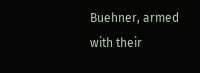Buehner, armed with their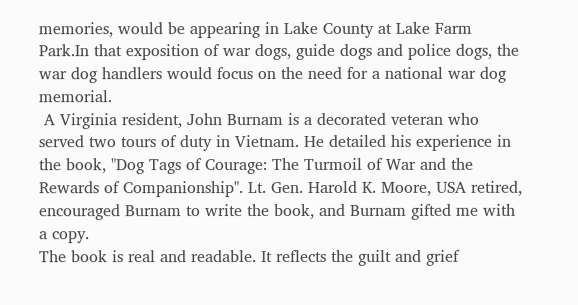memories, would be appearing in Lake County at Lake Farm Park.In that exposition of war dogs, guide dogs and police dogs, the war dog handlers would focus on the need for a national war dog memorial.
 A Virginia resident, John Burnam is a decorated veteran who served two tours of duty in Vietnam. He detailed his experience in the book, "Dog Tags of Courage: The Turmoil of War and the Rewards of Companionship". Lt. Gen. Harold K. Moore, USA retired, encouraged Burnam to write the book, and Burnam gifted me with a copy.
The book is real and readable. It reflects the guilt and grief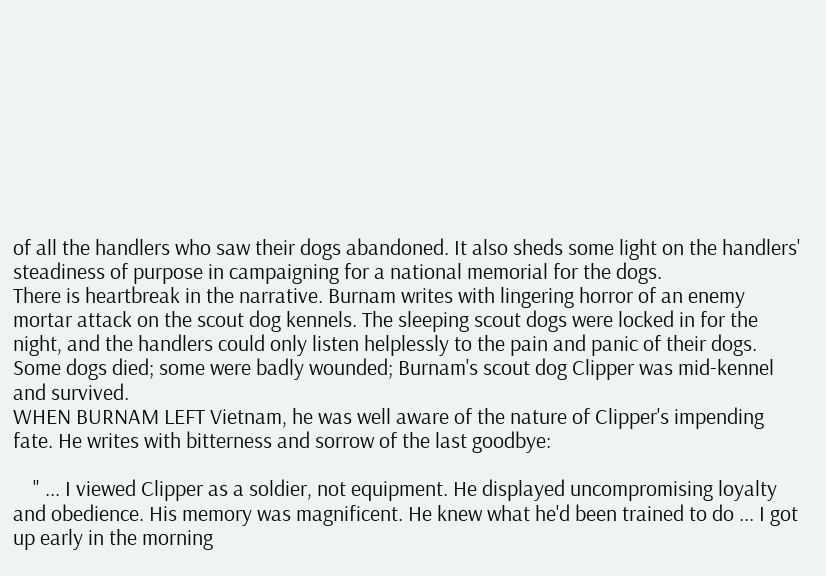of all the handlers who saw their dogs abandoned. It also sheds some light on the handlers' steadiness of purpose in campaigning for a national memorial for the dogs.
There is heartbreak in the narrative. Burnam writes with lingering horror of an enemy mortar attack on the scout dog kennels. The sleeping scout dogs were locked in for the night, and the handlers could only listen helplessly to the pain and panic of their dogs. Some dogs died; some were badly wounded; Burnam's scout dog Clipper was mid-kennel and survived.
WHEN BURNAM LEFT Vietnam, he was well aware of the nature of Clipper's impending fate. He writes with bitterness and sorrow of the last goodbye:

    " ... I viewed Clipper as a soldier, not equipment. He displayed uncompromising loyalty and obedience. His memory was magnificent. He knew what he'd been trained to do ... I got up early in the morning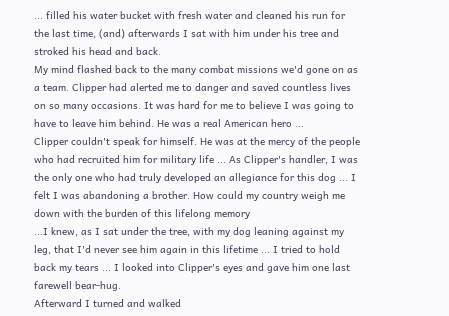... filled his water bucket with fresh water and cleaned his run for the last time, (and) afterwards I sat with him under his tree and stroked his head and back.
My mind flashed back to the many combat missions we'd gone on as a team. Clipper had alerted me to danger and saved countless lives on so many occasions. It was hard for me to believe I was going to have to leave him behind. He was a real American hero ...
Clipper couldn't speak for himself. He was at the mercy of the people who had recruited him for military life ... As Clipper's handler, I was the only one who had truly developed an allegiance for this dog ... I felt I was abandoning a brother. How could my country weigh me down with the burden of this lifelong memory
...I knew, as I sat under the tree, with my dog leaning against my leg, that I'd never see him again in this lifetime ... I tried to hold back my tears ... I looked into Clipper's eyes and gave him one last farewell bear-hug.
Afterward I turned and walked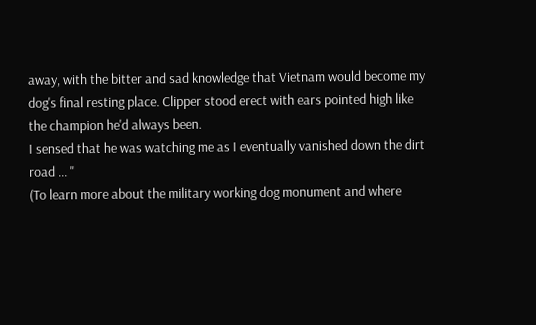away, with the bitter and sad knowledge that Vietnam would become my dog's final resting place. Clipper stood erect with ears pointed high like the champion he'd always been.
I sensed that he was watching me as I eventually vanished down the dirt road ... "
(To learn more about the military working dog monument and where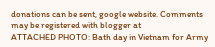donations can be sent, google website. Comments may be registered with blogger at
ATTACHED PHOTO: Bath day in Vietnam for Army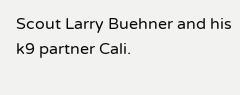Scout Larry Buehner and his k9 partner Cali.